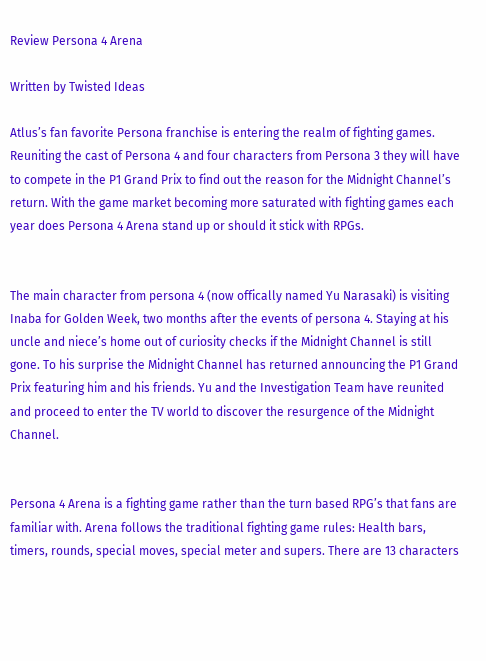Review Persona 4 Arena

Written by Twisted Ideas

Atlus’s fan favorite Persona franchise is entering the realm of fighting games. Reuniting the cast of Persona 4 and four characters from Persona 3 they will have to compete in the P1 Grand Prix to find out the reason for the Midnight Channel’s return. With the game market becoming more saturated with fighting games each year does Persona 4 Arena stand up or should it stick with RPGs.


The main character from persona 4 (now offically named Yu Narasaki) is visiting Inaba for Golden Week, two months after the events of persona 4. Staying at his uncle and niece’s home out of curiosity checks if the Midnight Channel is still gone. To his surprise the Midnight Channel has returned announcing the P1 Grand Prix featuring him and his friends. Yu and the Investigation Team have reunited and proceed to enter the TV world to discover the resurgence of the Midnight Channel.


Persona 4 Arena is a fighting game rather than the turn based RPG’s that fans are familiar with. Arena follows the traditional fighting game rules: Health bars, timers, rounds, special moves, special meter and supers. There are 13 characters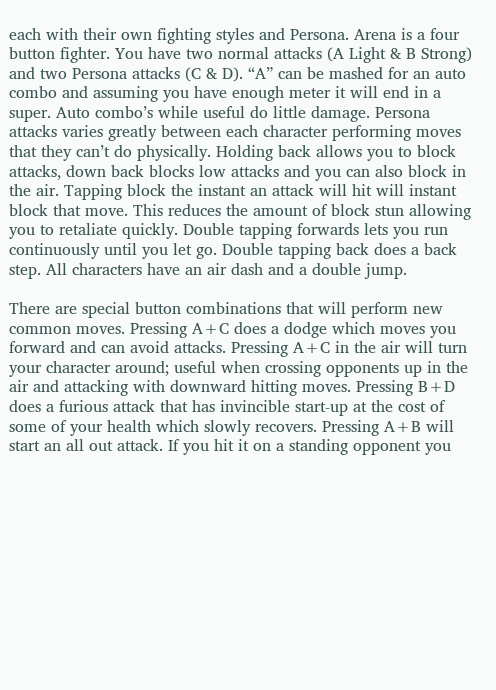each with their own fighting styles and Persona. Arena is a four button fighter. You have two normal attacks (A Light & B Strong) and two Persona attacks (C & D). “A” can be mashed for an auto combo and assuming you have enough meter it will end in a super. Auto combo’s while useful do little damage. Persona attacks varies greatly between each character performing moves that they can’t do physically. Holding back allows you to block attacks, down back blocks low attacks and you can also block in the air. Tapping block the instant an attack will hit will instant block that move. This reduces the amount of block stun allowing you to retaliate quickly. Double tapping forwards lets you run continuously until you let go. Double tapping back does a back step. All characters have an air dash and a double jump.

There are special button combinations that will perform new common moves. Pressing A+C does a dodge which moves you forward and can avoid attacks. Pressing A+C in the air will turn your character around; useful when crossing opponents up in the air and attacking with downward hitting moves. Pressing B+D does a furious attack that has invincible start-up at the cost of some of your health which slowly recovers. Pressing A+B will start an all out attack. If you hit it on a standing opponent you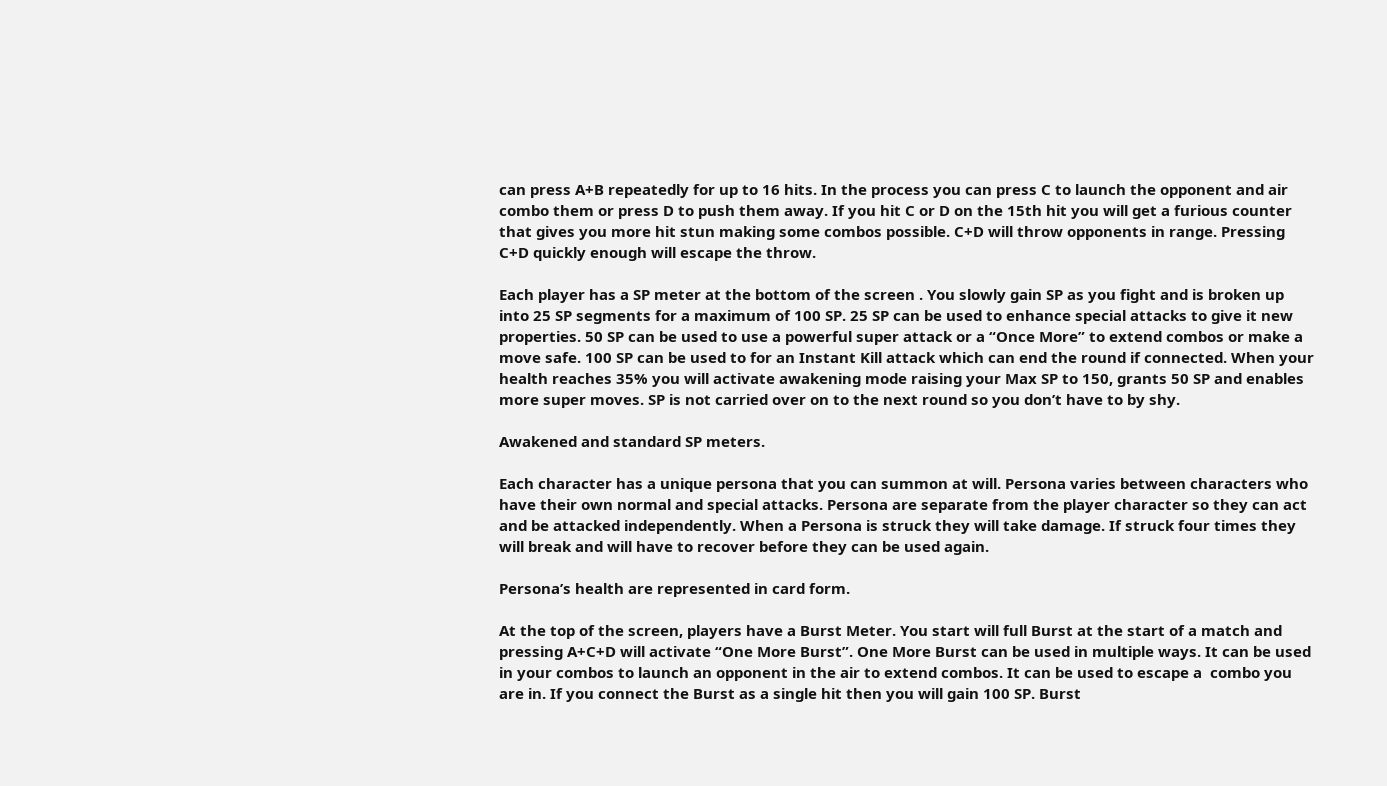can press A+B repeatedly for up to 16 hits. In the process you can press C to launch the opponent and air combo them or press D to push them away. If you hit C or D on the 15th hit you will get a furious counter that gives you more hit stun making some combos possible. C+D will throw opponents in range. Pressing C+D quickly enough will escape the throw.

Each player has a SP meter at the bottom of the screen . You slowly gain SP as you fight and is broken up into 25 SP segments for a maximum of 100 SP. 25 SP can be used to enhance special attacks to give it new properties. 50 SP can be used to use a powerful super attack or a “Once More” to extend combos or make a move safe. 100 SP can be used to for an Instant Kill attack which can end the round if connected. When your health reaches 35% you will activate awakening mode raising your Max SP to 150, grants 50 SP and enables more super moves. SP is not carried over on to the next round so you don’t have to by shy.

Awakened and standard SP meters.

Each character has a unique persona that you can summon at will. Persona varies between characters who have their own normal and special attacks. Persona are separate from the player character so they can act and be attacked independently. When a Persona is struck they will take damage. If struck four times they will break and will have to recover before they can be used again.

Persona’s health are represented in card form.

At the top of the screen, players have a Burst Meter. You start will full Burst at the start of a match and pressing A+C+D will activate “One More Burst”. One More Burst can be used in multiple ways. It can be used in your combos to launch an opponent in the air to extend combos. It can be used to escape a  combo you are in. If you connect the Burst as a single hit then you will gain 100 SP. Burst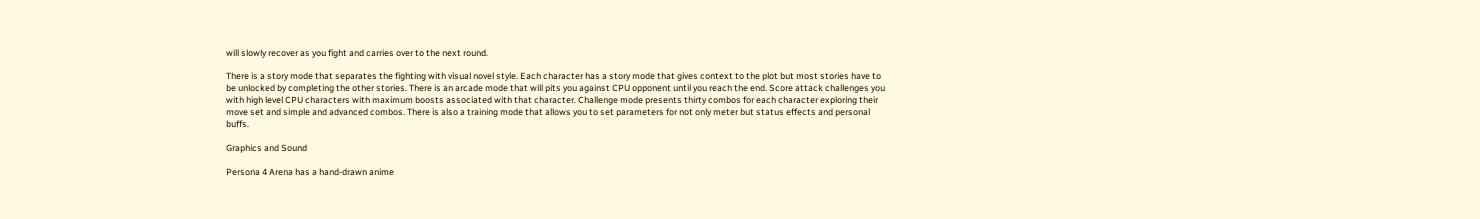will slowly recover as you fight and carries over to the next round.

There is a story mode that separates the fighting with visual novel style. Each character has a story mode that gives context to the plot but most stories have to be unlocked by completing the other stories. There is an arcade mode that will pits you against CPU opponent until you reach the end. Score attack challenges you with high level CPU characters with maximum boosts associated with that character. Challenge mode presents thirty combos for each character exploring their move set and simple and advanced combos. There is also a training mode that allows you to set parameters for not only meter but status effects and personal buffs.

Graphics and Sound

Persona 4 Arena has a hand-drawn anime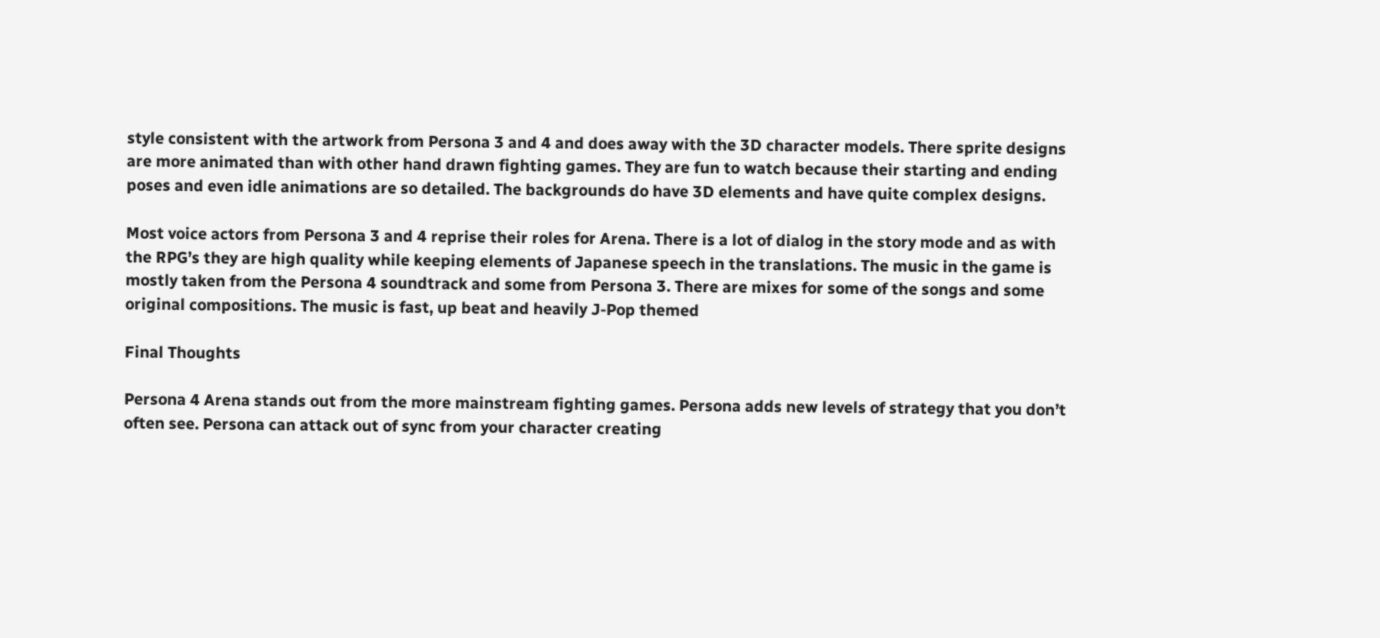style consistent with the artwork from Persona 3 and 4 and does away with the 3D character models. There sprite designs are more animated than with other hand drawn fighting games. They are fun to watch because their starting and ending poses and even idle animations are so detailed. The backgrounds do have 3D elements and have quite complex designs.

Most voice actors from Persona 3 and 4 reprise their roles for Arena. There is a lot of dialog in the story mode and as with the RPG’s they are high quality while keeping elements of Japanese speech in the translations. The music in the game is mostly taken from the Persona 4 soundtrack and some from Persona 3. There are mixes for some of the songs and some original compositions. The music is fast, up beat and heavily J-Pop themed

Final Thoughts

Persona 4 Arena stands out from the more mainstream fighting games. Persona adds new levels of strategy that you don’t often see. Persona can attack out of sync from your character creating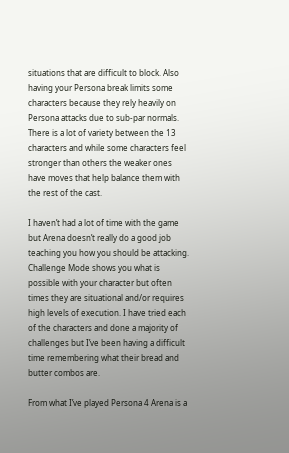situations that are difficult to block. Also having your Persona break limits some characters because they rely heavily on Persona attacks due to sub-par normals. There is a lot of variety between the 13 characters and while some characters feel stronger than others the weaker ones have moves that help balance them with the rest of the cast.

I haven’t had a lot of time with the game but Arena doesn’t really do a good job teaching you how you should be attacking. Challenge Mode shows you what is possible with your character but often times they are situational and/or requires high levels of execution. I have tried each of the characters and done a majority of challenges but I’ve been having a difficult time remembering what their bread and butter combos are.

From what I’ve played Persona 4 Arena is a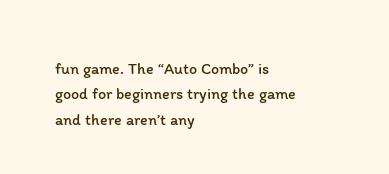fun game. The “Auto Combo” is good for beginners trying the game and there aren’t any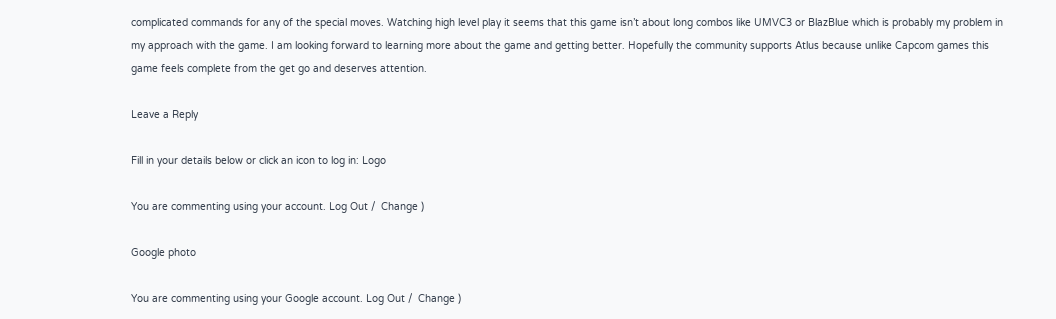complicated commands for any of the special moves. Watching high level play it seems that this game isn’t about long combos like UMVC3 or BlazBlue which is probably my problem in my approach with the game. I am looking forward to learning more about the game and getting better. Hopefully the community supports Atlus because unlike Capcom games this game feels complete from the get go and deserves attention.

Leave a Reply

Fill in your details below or click an icon to log in: Logo

You are commenting using your account. Log Out /  Change )

Google photo

You are commenting using your Google account. Log Out /  Change )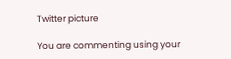Twitter picture

You are commenting using your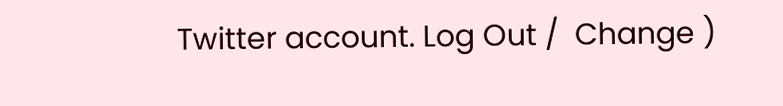Twitter account. Log Out /  Change )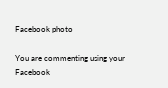Facebook photo

You are commenting using your Facebook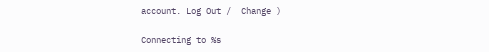account. Log Out /  Change )

Connecting to %s